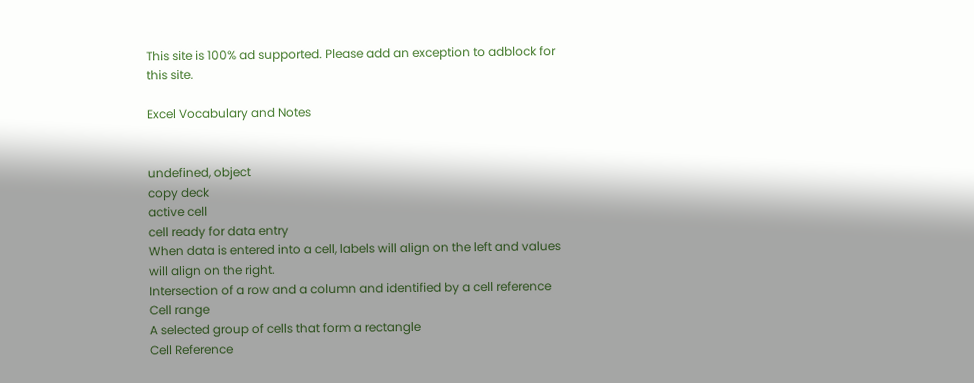This site is 100% ad supported. Please add an exception to adblock for this site.

Excel Vocabulary and Notes


undefined, object
copy deck
active cell
cell ready for data entry
When data is entered into a cell, labels will align on the left and values will align on the right.
Intersection of a row and a column and identified by a cell reference
Cell range
A selected group of cells that form a rectangle
Cell Reference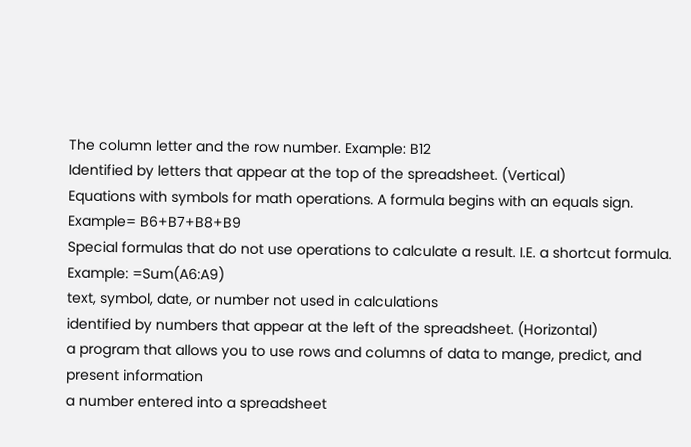The column letter and the row number. Example: B12
Identified by letters that appear at the top of the spreadsheet. (Vertical)
Equations with symbols for math operations. A formula begins with an equals sign. Example= B6+B7+B8+B9
Special formulas that do not use operations to calculate a result. I.E. a shortcut formula. Example: =Sum(A6:A9)
text, symbol, date, or number not used in calculations
identified by numbers that appear at the left of the spreadsheet. (Horizontal)
a program that allows you to use rows and columns of data to mange, predict, and present information
a number entered into a spreadsheet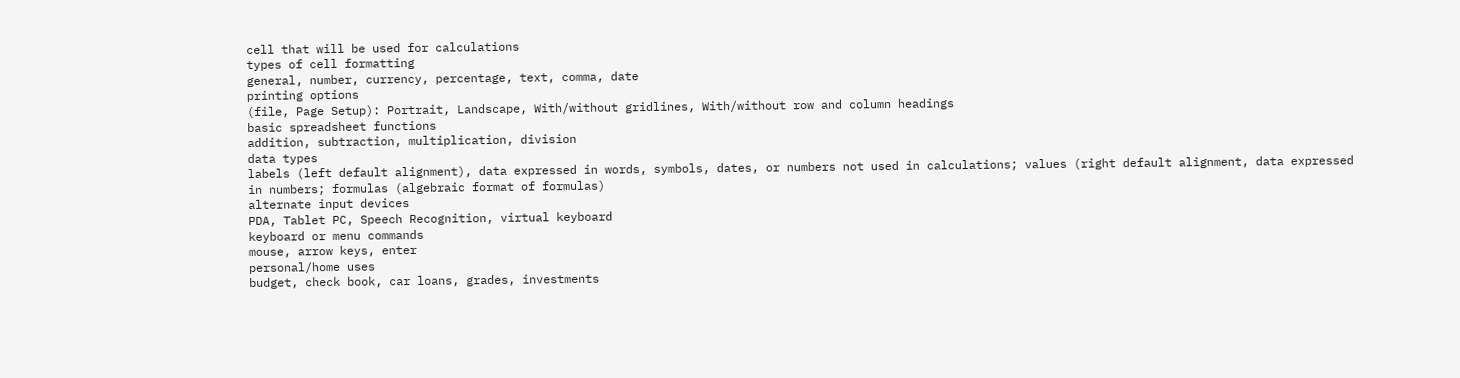cell that will be used for calculations
types of cell formatting
general, number, currency, percentage, text, comma, date
printing options
(file, Page Setup): Portrait, Landscape, With/without gridlines, With/without row and column headings
basic spreadsheet functions
addition, subtraction, multiplication, division
data types
labels (left default alignment), data expressed in words, symbols, dates, or numbers not used in calculations; values (right default alignment, data expressed in numbers; formulas (algebraic format of formulas)
alternate input devices
PDA, Tablet PC, Speech Recognition, virtual keyboard
keyboard or menu commands
mouse, arrow keys, enter
personal/home uses
budget, check book, car loans, grades, investments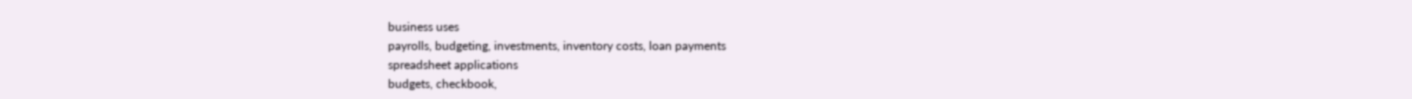business uses
payrolls, budgeting, investments, inventory costs, loan payments
spreadsheet applications
budgets, checkbook,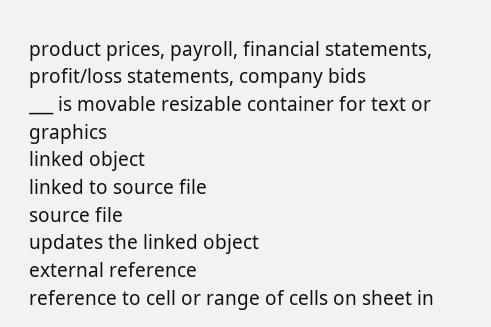product prices, payroll, financial statements, profit/loss statements, company bids
___ is movable resizable container for text or graphics
linked object
linked to source file
source file
updates the linked object
external reference
reference to cell or range of cells on sheet in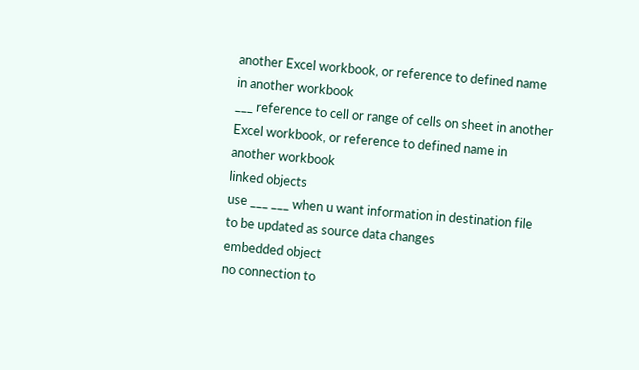another Excel workbook, or reference to defined name in another workbook
___ reference to cell or range of cells on sheet in another Excel workbook, or reference to defined name in another workbook
linked objects
use ___ ___ when u want information in destination file to be updated as source data changes
embedded object
no connection to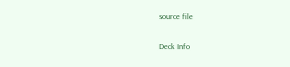source file

Deck Info